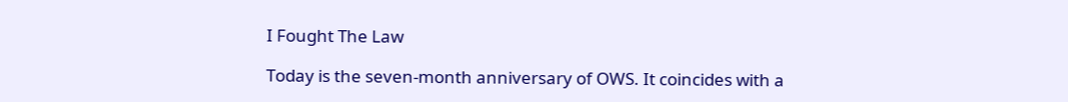I Fought The Law

Today is the seven-month anniversary of OWS. It coincides with a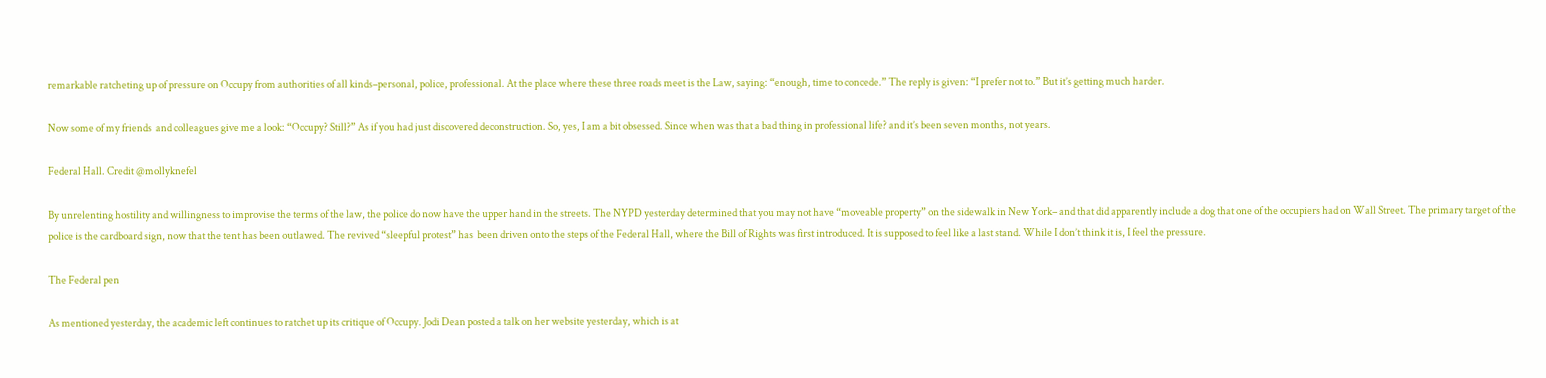remarkable ratcheting up of pressure on Occupy from authorities of all kinds–personal, police, professional. At the place where these three roads meet is the Law, saying: “enough, time to concede.” The reply is given: “I prefer not to.” But it’s getting much harder.

Now some of my friends  and colleagues give me a look: “Occupy? Still?” As if you had just discovered deconstruction. So, yes, I am a bit obsessed. Since when was that a bad thing in professional life? and it’s been seven months, not years.

Federal Hall. Credit @mollyknefel

By unrelenting hostility and willingness to improvise the terms of the law, the police do now have the upper hand in the streets. The NYPD yesterday determined that you may not have “moveable property” on the sidewalk in New York– and that did apparently include a dog that one of the occupiers had on Wall Street. The primary target of the police is the cardboard sign, now that the tent has been outlawed. The revived “sleepful protest” has  been driven onto the steps of the Federal Hall, where the Bill of Rights was first introduced. It is supposed to feel like a last stand. While I don’t think it is, I feel the pressure.

The Federal pen

As mentioned yesterday, the academic left continues to ratchet up its critique of Occupy. Jodi Dean posted a talk on her website yesterday, which is at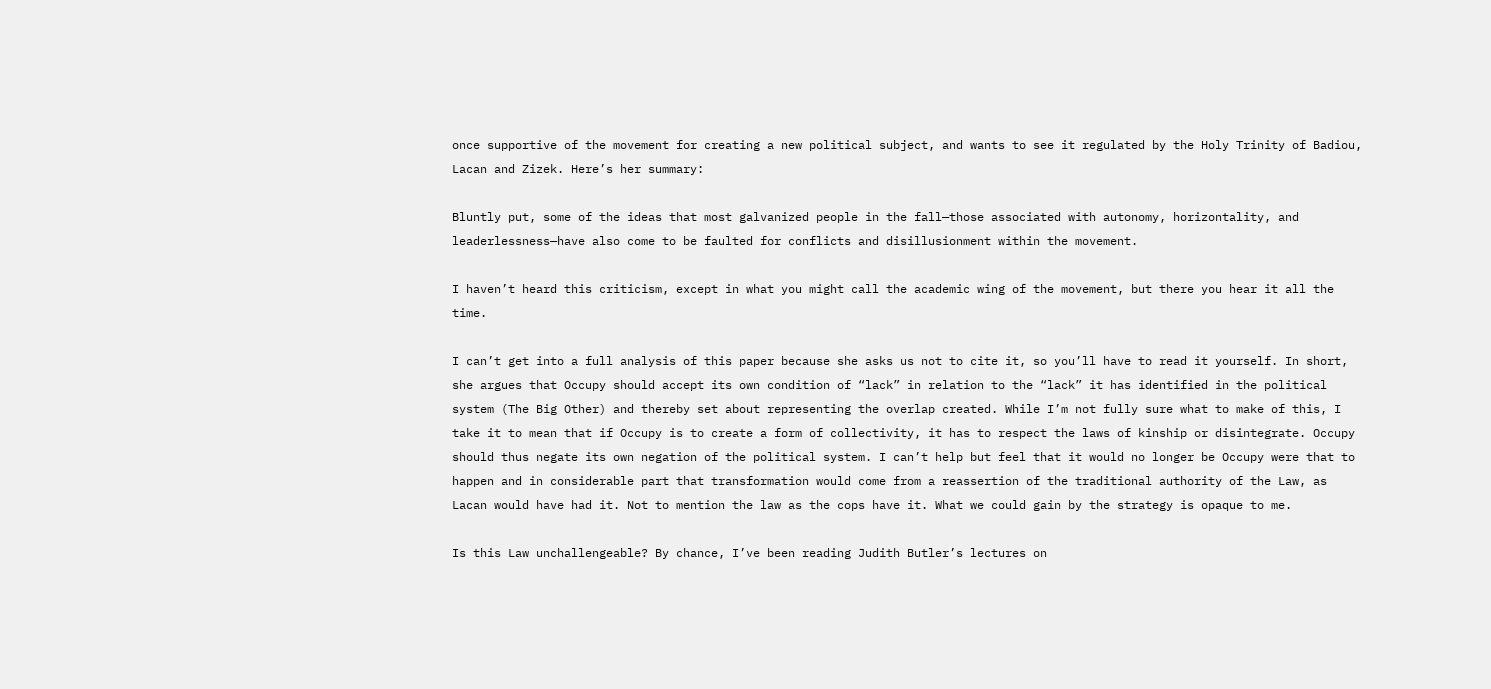once supportive of the movement for creating a new political subject, and wants to see it regulated by the Holy Trinity of Badiou, Lacan and Zizek. Here’s her summary:

Bluntly put, some of the ideas that most galvanized people in the fall—those associated with autonomy, horizontality, and leaderlessness—have also come to be faulted for conflicts and disillusionment within the movement.

I haven’t heard this criticism, except in what you might call the academic wing of the movement, but there you hear it all the time.

I can’t get into a full analysis of this paper because she asks us not to cite it, so you’ll have to read it yourself. In short, she argues that Occupy should accept its own condition of “lack” in relation to the “lack” it has identified in the political system (The Big Other) and thereby set about representing the overlap created. While I’m not fully sure what to make of this, I take it to mean that if Occupy is to create a form of collectivity, it has to respect the laws of kinship or disintegrate. Occupy should thus negate its own negation of the political system. I can’t help but feel that it would no longer be Occupy were that to happen and in considerable part that transformation would come from a reassertion of the traditional authority of the Law, as Lacan would have had it. Not to mention the law as the cops have it. What we could gain by the strategy is opaque to me.

Is this Law unchallengeable? By chance, I’ve been reading Judith Butler’s lectures on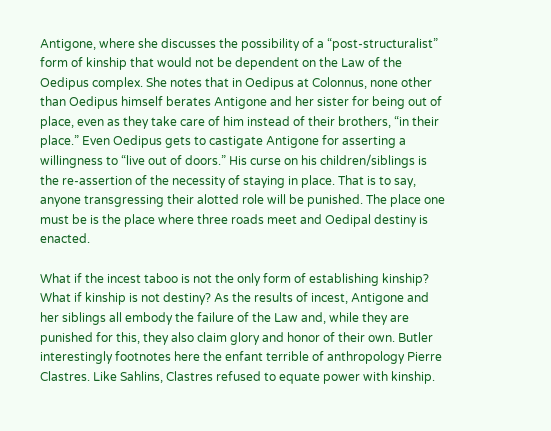Antigone, where she discusses the possibility of a “post-structuralist” form of kinship that would not be dependent on the Law of the Oedipus complex. She notes that in Oedipus at Colonnus, none other than Oedipus himself berates Antigone and her sister for being out of place, even as they take care of him instead of their brothers, “in their place.” Even Oedipus gets to castigate Antigone for asserting a willingness to “live out of doors.” His curse on his children/siblings is the re-assertion of the necessity of staying in place. That is to say, anyone transgressing their alotted role will be punished. The place one must be is the place where three roads meet and Oedipal destiny is enacted.

What if the incest taboo is not the only form of establishing kinship? What if kinship is not destiny? As the results of incest, Antigone and her siblings all embody the failure of the Law and, while they are punished for this, they also claim glory and honor of their own. Butler interestingly footnotes here the enfant terrible of anthropology Pierre Clastres. Like Sahlins, Clastres refused to equate power with kinship.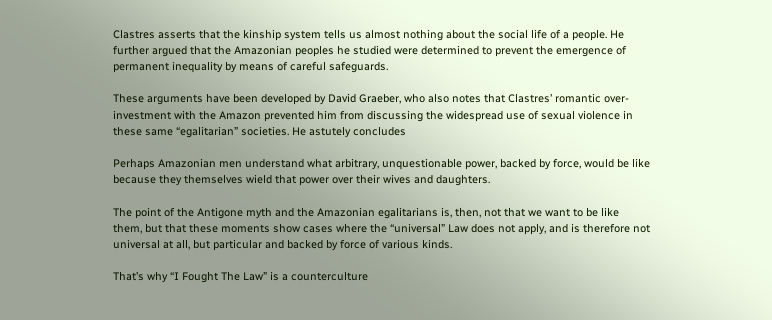Clastres asserts that the kinship system tells us almost nothing about the social life of a people. He further argued that the Amazonian peoples he studied were determined to prevent the emergence of permanent inequality by means of careful safeguards.

These arguments have been developed by David Graeber, who also notes that Clastres’ romantic over-investment with the Amazon prevented him from discussing the widespread use of sexual violence in these same “egalitarian” societies. He astutely concludes

Perhaps Amazonian men understand what arbitrary, unquestionable power, backed by force, would be like because they themselves wield that power over their wives and daughters.

The point of the Antigone myth and the Amazonian egalitarians is, then, not that we want to be like them, but that these moments show cases where the “universal” Law does not apply, and is therefore not universal at all, but particular and backed by force of various kinds.

That’s why “I Fought The Law” is a counterculture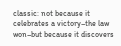classic: not because it celebrates a victory–the law won–but because it discovers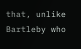that, unlike Bartleby who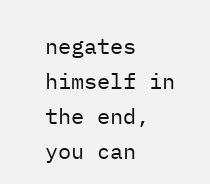negates himself in the end, you can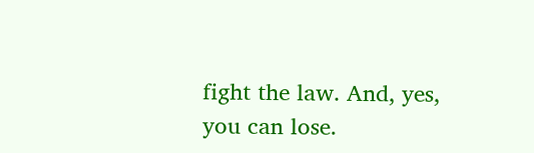fight the law. And, yes, you can lose.